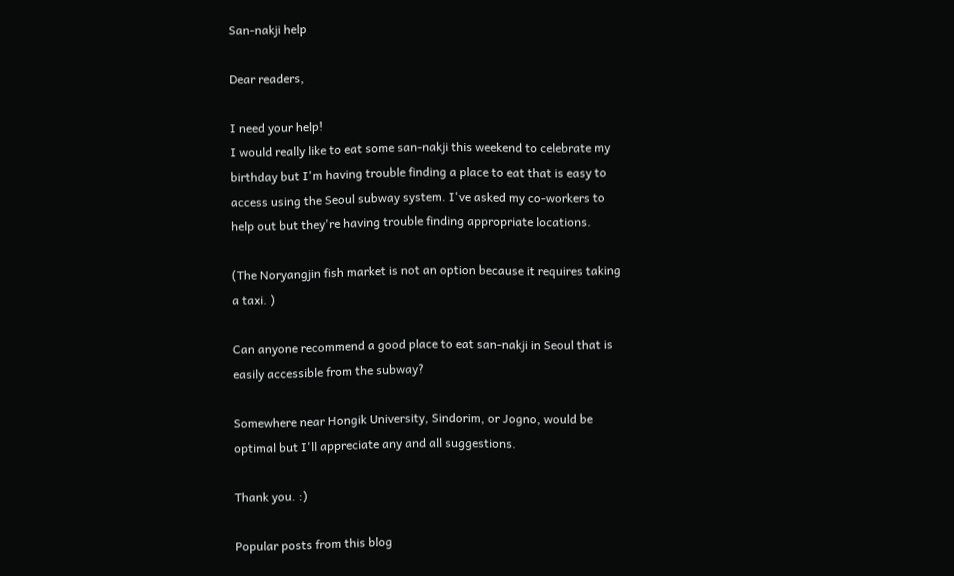San-nakji help

Dear readers,

I need your help!
I would really like to eat some san-nakji this weekend to celebrate my birthday but I'm having trouble finding a place to eat that is easy to access using the Seoul subway system. I've asked my co-workers to help out but they're having trouble finding appropriate locations.

(The Noryangjin fish market is not an option because it requires taking a taxi. )

Can anyone recommend a good place to eat san-nakji in Seoul that is easily accessible from the subway?

Somewhere near Hongik University, Sindorim, or Jogno, would be optimal but I'll appreciate any and all suggestions.

Thank you. :)

Popular posts from this blog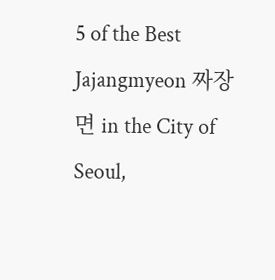5 of the Best Jajangmyeon 짜장면 in the City of Seoul,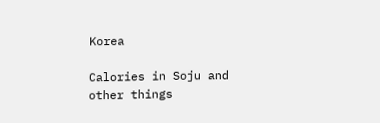Korea

Calories in Soju and other things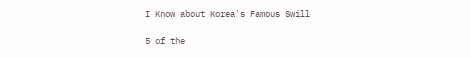I Know about Korea's Famous Swill

5 of the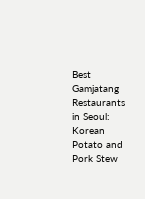Best Gamjatang Restaurants in Seoul: Korean Potato and Pork Stew